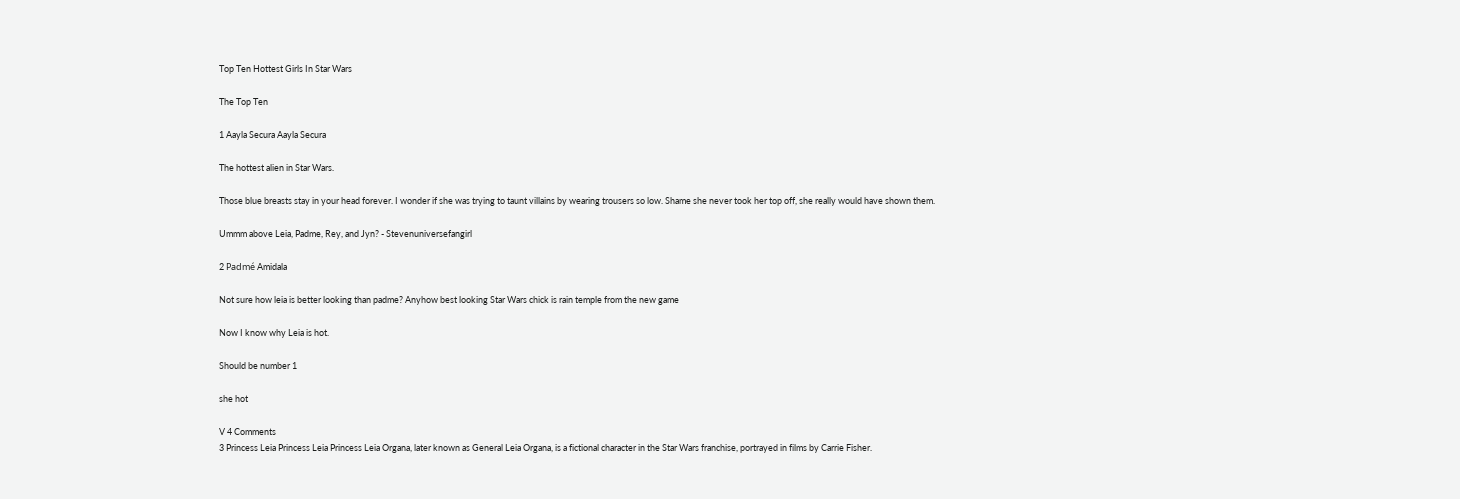Top Ten Hottest Girls In Star Wars

The Top Ten

1 Aayla Secura Aayla Secura

The hottest alien in Star Wars.

Those blue breasts stay in your head forever. I wonder if she was trying to taunt villains by wearing trousers so low. Shame she never took her top off, she really would have shown them.

Ummm above Leia, Padme, Rey, and Jyn? - Stevenuniversefangirl

2 Padmé Amidala

Not sure how leia is better looking than padme? Anyhow best looking Star Wars chick is rain temple from the new game

Now I know why Leia is hot.

Should be number 1

she hot

V 4 Comments
3 Princess Leia Princess Leia Princess Leia Organa, later known as General Leia Organa, is a fictional character in the Star Wars franchise, portrayed in films by Carrie Fisher.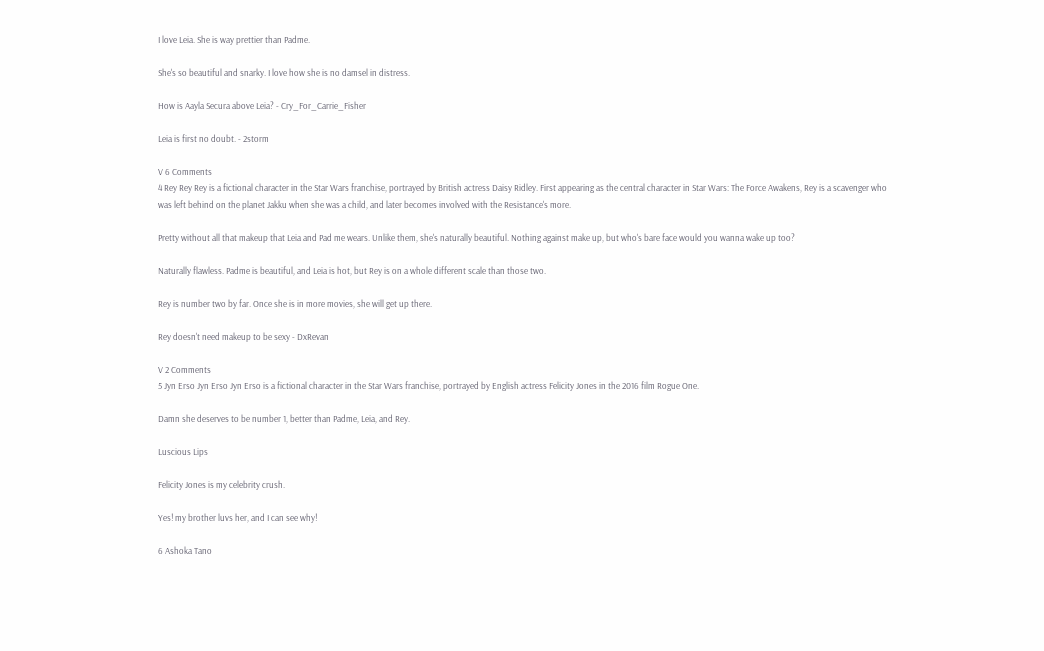I love Leia. She is way prettier than Padme.

She's so beautiful and snarky. I love how she is no damsel in distress.

How is Aayla Secura above Leia? - Cry_For_Carrie_Fisher

Leia is first no doubt. - 2storm

V 6 Comments
4 Rey Rey Rey is a fictional character in the Star Wars franchise, portrayed by British actress Daisy Ridley. First appearing as the central character in Star Wars: The Force Awakens, Rey is a scavenger who was left behind on the planet Jakku when she was a child, and later becomes involved with the Resistance's more.

Pretty without all that makeup that Leia and Pad me wears. Unlike them, she's naturally beautiful. Nothing against make up, but who's bare face would you wanna wake up too?

Naturally flawless. Padme is beautiful, and Leia is hot, but Rey is on a whole different scale than those two.

Rey is number two by far. Once she is in more movies, she will get up there.

Rey doesn't need makeup to be sexy - DxRevan

V 2 Comments
5 Jyn Erso Jyn Erso Jyn Erso is a fictional character in the Star Wars franchise, portrayed by English actress Felicity Jones in the 2016 film Rogue One.

Damn she deserves to be number 1, better than Padme, Leia, and Rey.

Luscious Lips

Felicity Jones is my celebrity crush.

Yes! my brother luvs her, and I can see why!

6 Ashoka Tano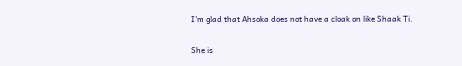I'm glad that Ahsoka does not have a cloak on like Shaak Ti.

She is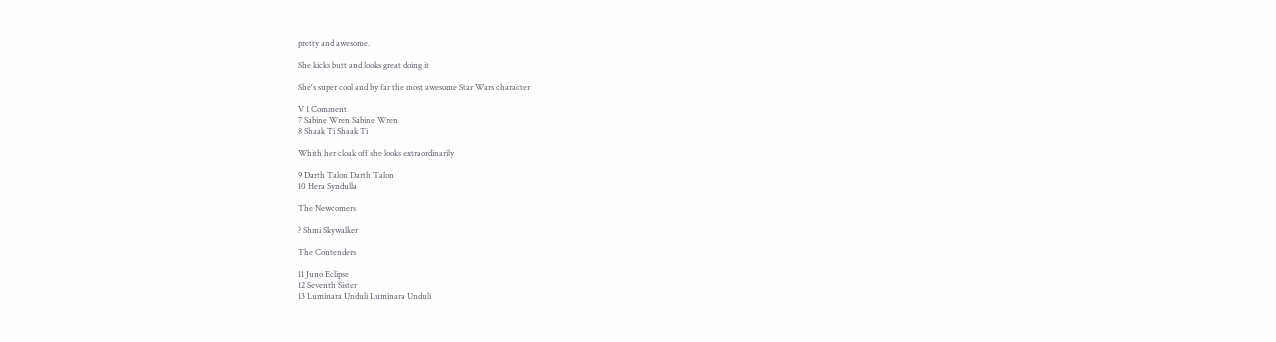pretty and awesome.

She kicks butt and looks great doing it

She's super cool and by far the most awesome Star Wars character

V 1 Comment
7 Sabine Wren Sabine Wren
8 Shaak Ti Shaak Ti

Whith her cloak off she looks extraordinarily

9 Darth Talon Darth Talon
10 Hera Syndulla

The Newcomers

? Shmi Skywalker

The Contenders

11 Juno Eclipse
12 Seventh Sister
13 Luminara Unduli Luminara Unduli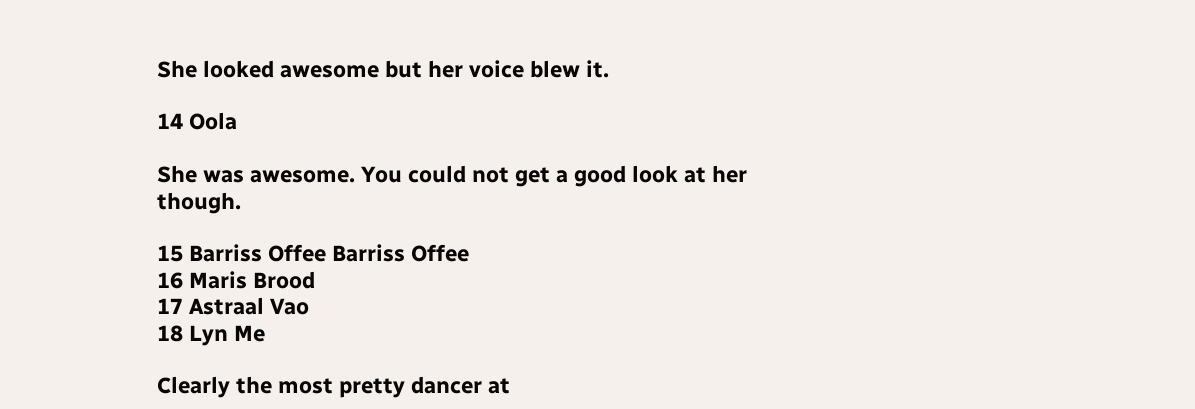She looked awesome but her voice blew it.

14 Oola

She was awesome. You could not get a good look at her though.

15 Barriss Offee Barriss Offee
16 Maris Brood
17 Astraal Vao
18 Lyn Me

Clearly the most pretty dancer at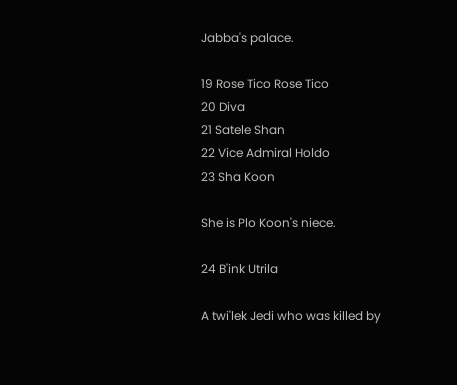Jabba's palace.

19 Rose Tico Rose Tico
20 Diva
21 Satele Shan
22 Vice Admiral Holdo
23 Sha Koon

She is Plo Koon's niece.

24 B'ink Utrila

A twi'lek Jedi who was killed by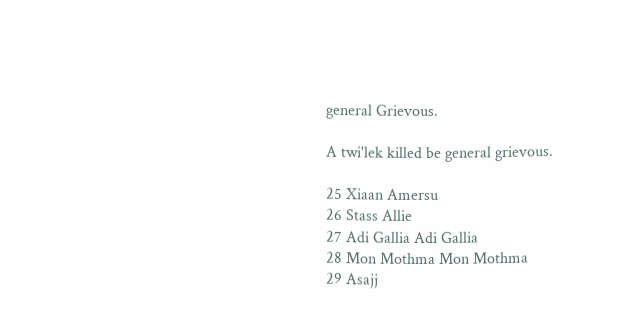general Grievous.

A twi'lek killed be general grievous.

25 Xiaan Amersu
26 Stass Allie
27 Adi Gallia Adi Gallia
28 Mon Mothma Mon Mothma
29 Asajj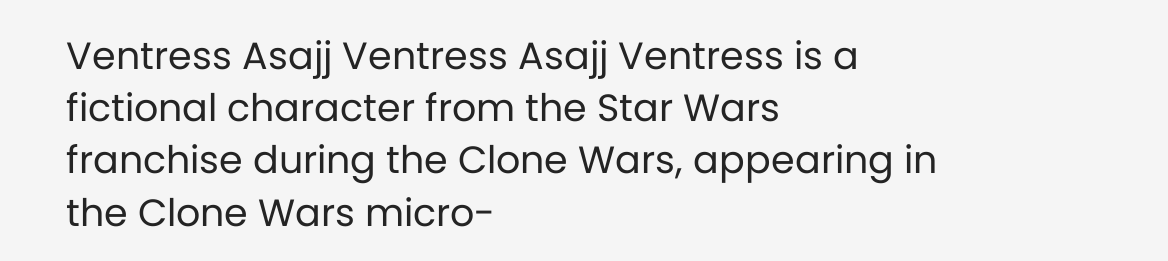Ventress Asajj Ventress Asajj Ventress is a fictional character from the Star Wars franchise during the Clone Wars, appearing in the Clone Wars micro-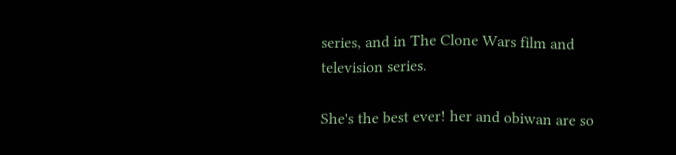series, and in The Clone Wars film and television series.

She's the best ever! her and obiwan are so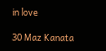in love

30 Maz Kanata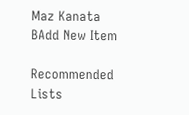Maz Kanata
BAdd New Item

Recommended Lists